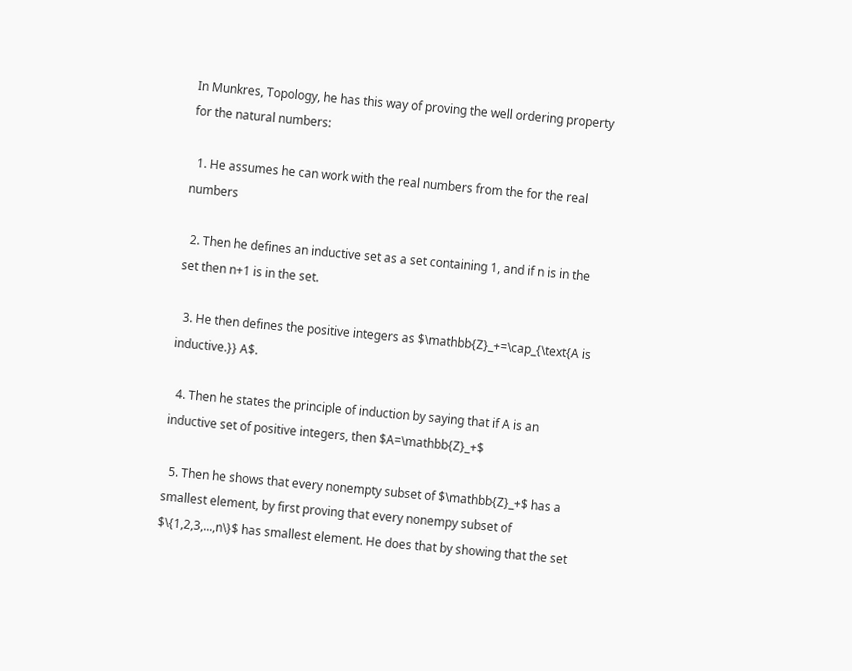In Munkres, Topology, he has this way of proving the well ordering property for the natural numbers:

  1. He assumes he can work with the real numbers from the for the real numbers

  2. Then he defines an inductive set as a set containing 1, and if n is in the set then n+1 is in the set.

  3. He then defines the positive integers as $\mathbb{Z}_+=\cap_{\text{A is inductive.}} A$.

  4. Then he states the principle of induction by saying that if A is an inductive set of positive integers, then $A=\mathbb{Z}_+$

  5. Then he shows that every nonempty subset of $\mathbb{Z}_+$ has a smallest element, by first proving that every nonempy subset of $\{1,2,3,...,n\}$ has smallest element. He does that by showing that the set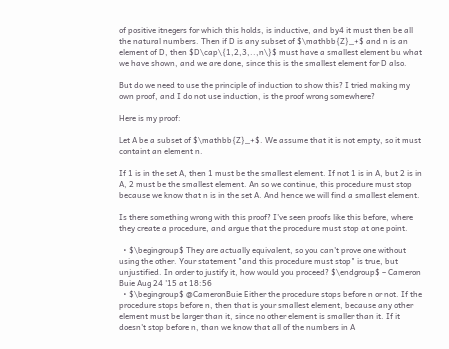of positive itnegers for which this holds, is inductive, and by4 it must then be all the natural numbers. Then if D is any subset of $\mathbb{Z}_+$ and n is an element of D, then $D\cap\{1,2,3,..,n\}$ must have a smallest element bu what we have shown, and we are done, since this is the smallest element for D also.

But do we need to use the principle of induction to show this? I tried making my own proof, and I do not use induction, is the proof wrong somewhere?

Here is my proof:

Let A be a subset of $\mathbb{Z}_+$. We assume that it is not empty, so it must containt an element n.

If 1 is in the set A, then 1 must be the smallest element. If not 1 is in A, but 2 is in A, 2 must be the smallest element. An so we continue, this procedure must stop because we know that n is in the set A. And hence we will find a smallest element.

Is there something wrong with this proof? I've seen proofs like this before, where they create a procedure, and argue that the procedure must stop at one point.

  • $\begingroup$ They are actually equivalent, so you can't prove one without using the other. Your statement "and this procedure must stop" is true, but unjustified. In order to justify it, how would you proceed? $\endgroup$ – Cameron Buie Aug 24 '15 at 18:56
  • $\begingroup$ @CameronBuie Either the procedure stops before n or not. If the procedure stops before n, then that is your smallest element, because any other element must be larger than it, since no other element is smaller than it. If it doesn't stop before n, than we know that all of the numbers in A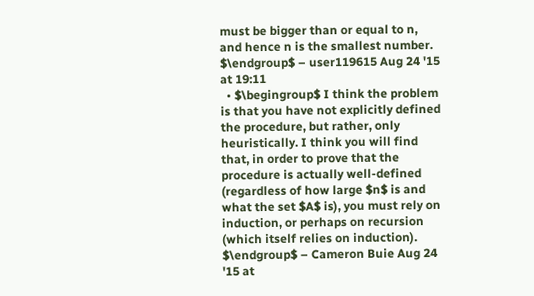must be bigger than or equal to n, and hence n is the smallest number. $\endgroup$ – user119615 Aug 24 '15 at 19:11
  • $\begingroup$ I think the problem is that you have not explicitly defined the procedure, but rather, only heuristically. I think you will find that, in order to prove that the procedure is actually well-defined (regardless of how large $n$ is and what the set $A$ is), you must rely on induction, or perhaps on recursion (which itself relies on induction). $\endgroup$ – Cameron Buie Aug 24 '15 at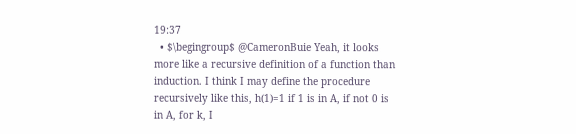19:37
  • $\begingroup$ @CameronBuie Yeah, it looks more like a recursive definition of a function than induction. I think I may define the procedure recursively like this, h(1)=1 if 1 is in A, if not 0 is in A, for k, I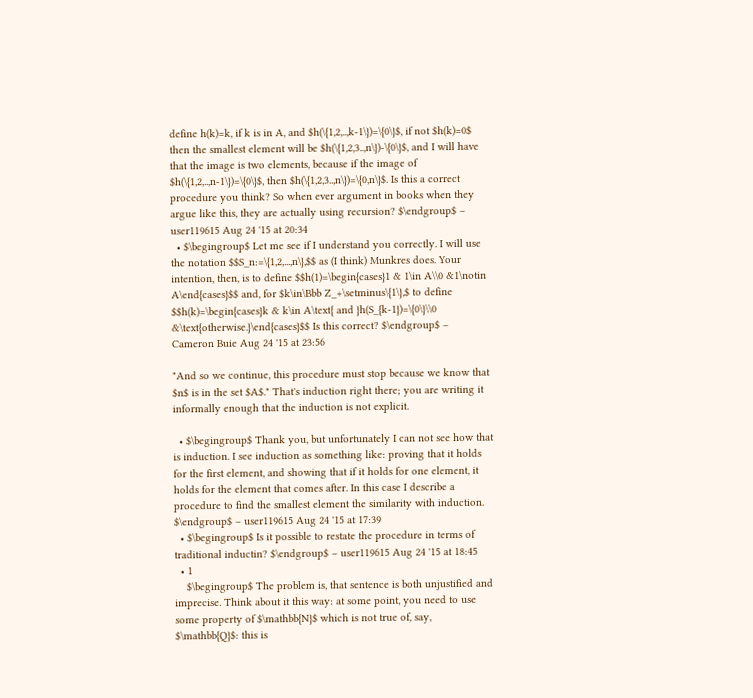define h(k)=k, if k is in A, and $h(\{1,2,..,k-1\})=\{0\}$, if not $h(k)=0$ then the smallest element will be $h(\{1,2,3..,n\})-\{0\}$, and I will have that the image is two elements, because if the image of $h(\{1,2,..,n-1\})=\{0\}$, then $h(\{1,2,3..,n\})=\{0,n\}$. Is this a correct procedure you think? So when ever argument in books when they argue like this, they are actually using recursion? $\endgroup$ – user119615 Aug 24 '15 at 20:34
  • $\begingroup$ Let me see if I understand you correctly. I will use the notation $$S_n:=\{1,2,...,n\},$$ as (I think) Munkres does. Your intention, then, is to define $$h(1)=\begin{cases}1 & 1\in A\\0 &1\notin A\end{cases}$$ and, for $k\in\Bbb Z_+\setminus\{1\},$ to define $$h(k)=\begin{cases}k & k\in A\text{ and }h(S_{k-1})=\{0\}\\0 &\text{otherwise.}\end{cases}$$ Is this correct? $\endgroup$ – Cameron Buie Aug 24 '15 at 23:56

"And so we continue, this procedure must stop because we know that $n$ is in the set $A$." That's induction right there; you are writing it informally enough that the induction is not explicit.

  • $\begingroup$ Thank you, but unfortunately I can not see how that is induction. I see induction as something like: proving that it holds for the first element, and showing that if it holds for one element, it holds for the element that comes after. In this case I describe a procedure to find the smallest element the similarity with induction. $\endgroup$ – user119615 Aug 24 '15 at 17:39
  • $\begingroup$ Is it possible to restate the procedure in terms of traditional inductin? $\endgroup$ – user119615 Aug 24 '15 at 18:45
  • 1
    $\begingroup$ The problem is, that sentence is both unjustified and imprecise. Think about it this way: at some point, you need to use some property of $\mathbb{N}$ which is not true of, say, $\mathbb{Q}$: this is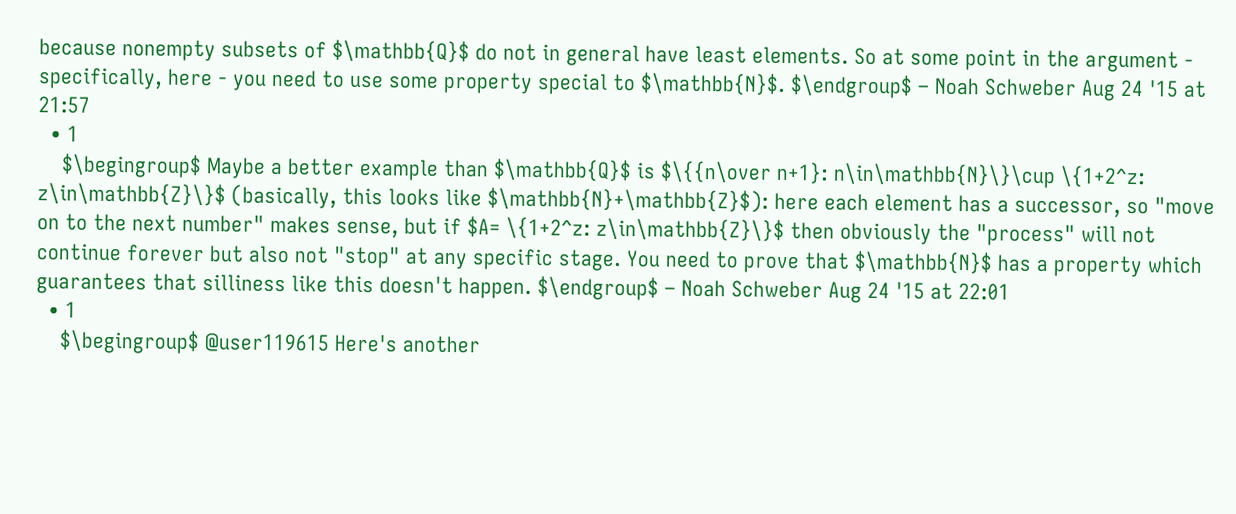because nonempty subsets of $\mathbb{Q}$ do not in general have least elements. So at some point in the argument - specifically, here - you need to use some property special to $\mathbb{N}$. $\endgroup$ – Noah Schweber Aug 24 '15 at 21:57
  • 1
    $\begingroup$ Maybe a better example than $\mathbb{Q}$ is $\{{n\over n+1}: n\in\mathbb{N}\}\cup \{1+2^z: z\in\mathbb{Z}\}$ (basically, this looks like $\mathbb{N}+\mathbb{Z}$): here each element has a successor, so "move on to the next number" makes sense, but if $A= \{1+2^z: z\in\mathbb{Z}\}$ then obviously the "process" will not continue forever but also not "stop" at any specific stage. You need to prove that $\mathbb{N}$ has a property which guarantees that silliness like this doesn't happen. $\endgroup$ – Noah Schweber Aug 24 '15 at 22:01
  • 1
    $\begingroup$ @user119615 Here's another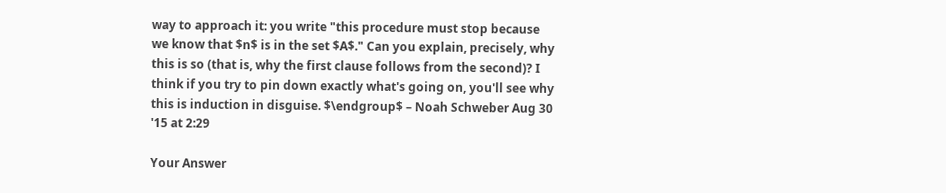way to approach it: you write "this procedure must stop because we know that $n$ is in the set $A$." Can you explain, precisely, why this is so (that is, why the first clause follows from the second)? I think if you try to pin down exactly what's going on, you'll see why this is induction in disguise. $\endgroup$ – Noah Schweber Aug 30 '15 at 2:29

Your Answer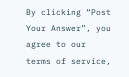By clicking “Post Your Answer”, you agree to our terms of service,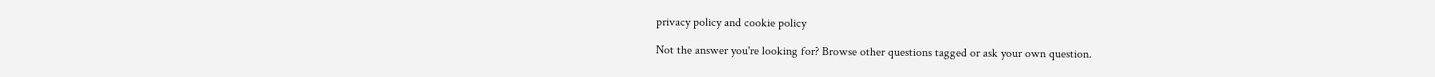privacy policy and cookie policy

Not the answer you're looking for? Browse other questions tagged or ask your own question.